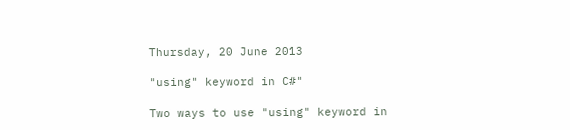Thursday, 20 June 2013

"using" keyword in C#"

Two ways to use "using" keyword in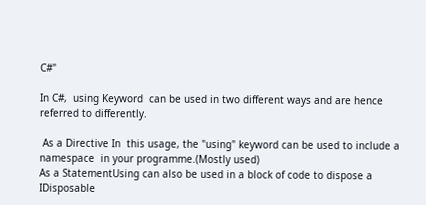C#"

In C#,  using Keyword  can be used in two different ways and are hence referred to differently.

 As a Directive In  this usage, the "using" keyword can be used to include a namespace  in your programme.(Mostly used)
As a StatementUsing can also be used in a block of code to dispose a IDisposable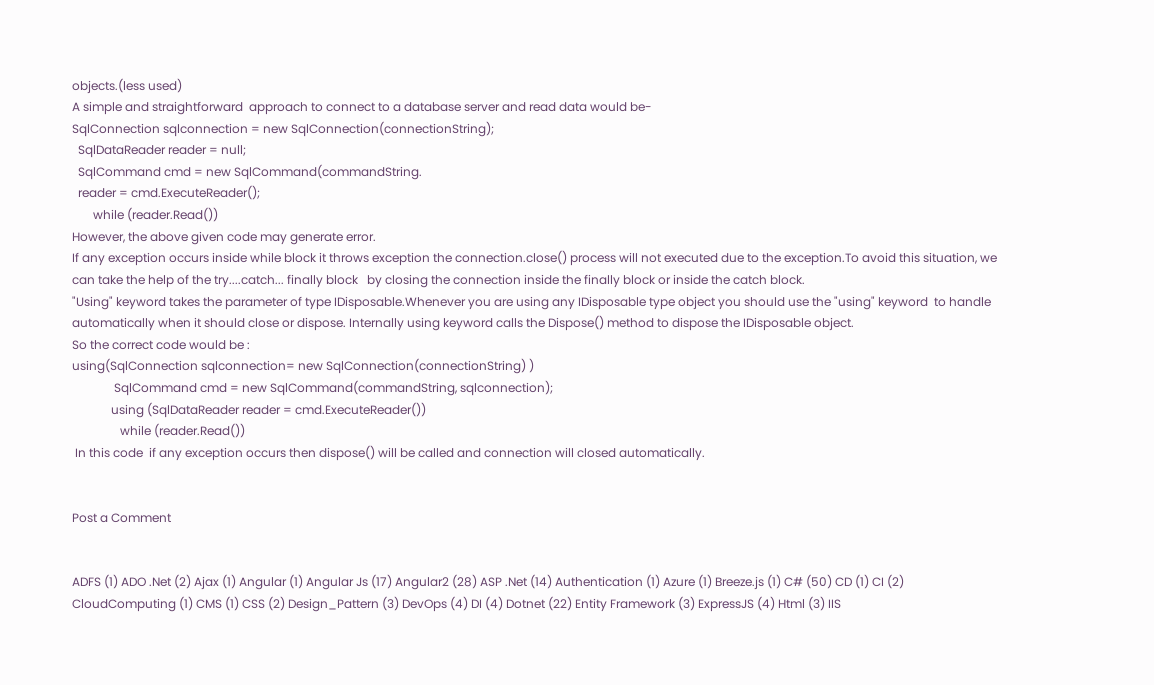objects.(less used)
A simple and straightforward  approach to connect to a database server and read data would be-
SqlConnection sqlconnection = new SqlConnection(connectionString);
  SqlDataReader reader = null;
  SqlCommand cmd = new SqlCommand(commandString.
  reader = cmd.ExecuteReader();
       while (reader.Read())
However, the above given code may generate error.
If any exception occurs inside while block it throws exception the connection.close() process will not executed due to the exception.To avoid this situation, we can take the help of the try....catch... finally block   by closing the connection inside the finally block or inside the catch block.
"Using" keyword takes the parameter of type IDisposable.Whenever you are using any IDisposable type object you should use the "using" keyword  to handle automatically when it should close or dispose. Internally using keyword calls the Dispose() method to dispose the IDisposable object.
So the correct code would be :
using(SqlConnection sqlconnection= new SqlConnection(connectionString) )
              SqlCommand cmd = new SqlCommand(commandString, sqlconnection);
             using (SqlDataReader reader = cmd.ExecuteReader())
                while (reader.Read())
 In this code  if any exception occurs then dispose() will be called and connection will closed automatically.


Post a Comment


ADFS (1) ADO .Net (2) Ajax (1) Angular (1) Angular Js (17) Angular2 (28) ASP .Net (14) Authentication (1) Azure (1) Breeze.js (1) C# (50) CD (1) CI (2) CloudComputing (1) CMS (1) CSS (2) Design_Pattern (3) DevOps (4) DI (4) Dotnet (22) Entity Framework (3) ExpressJS (4) Html (3) IIS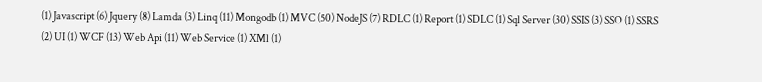(1) Javascript (6) Jquery (8) Lamda (3) Linq (11) Mongodb (1) MVC (50) NodeJS (7) RDLC (1) Report (1) SDLC (1) Sql Server (30) SSIS (3) SSO (1) SSRS (2) UI (1) WCF (13) Web Api (11) Web Service (1) XMl (1)